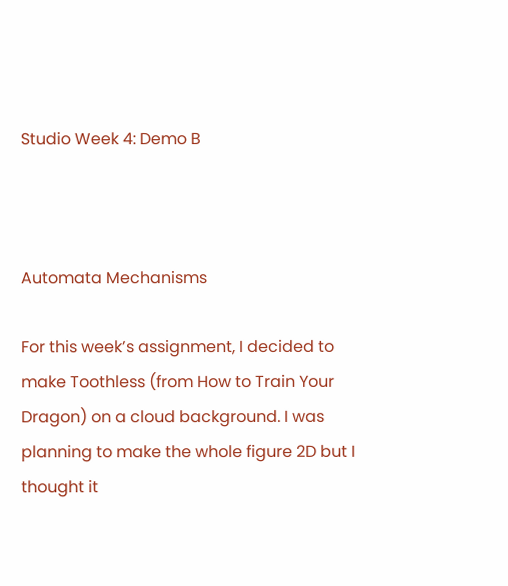Studio Week 4: Demo B



Automata Mechanisms

For this week’s assignment, I decided to make Toothless (from How to Train Your Dragon) on a cloud background. I was planning to make the whole figure 2D but I thought it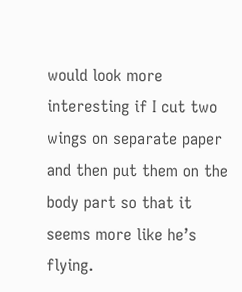would look more interesting if I cut two wings on separate paper and then put them on the body part so that it seems more like he’s flying.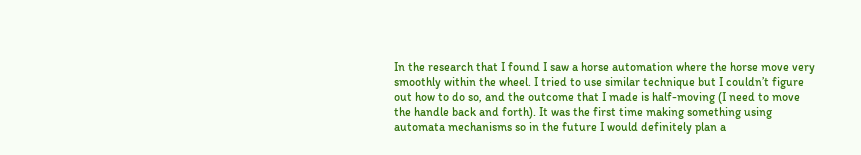In the research that I found I saw a horse automation where the horse move very smoothly within the wheel. I tried to use similar technique but I couldn’t figure out how to do so, and the outcome that I made is half-moving (I need to move the handle back and forth). It was the first time making something using automata mechanisms so in the future I would definitely plan a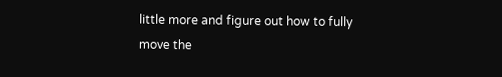little more and figure out how to fully move the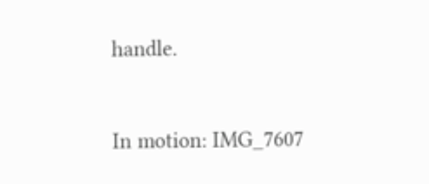handle.


In motion: IMG_7607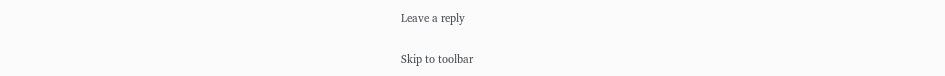Leave a reply

Skip to toolbar